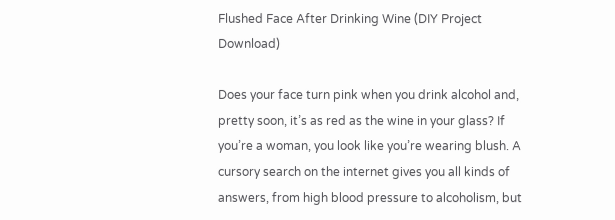Flushed Face After Drinking Wine (DIY Project Download)

Does your face turn pink when you drink alcohol and, pretty soon, it’s as red as the wine in your glass? If you’re a woman, you look like you’re wearing blush. A cursory search on the internet gives you all kinds of answers, from high blood pressure to alcoholism, but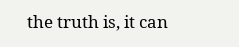the truth is, it can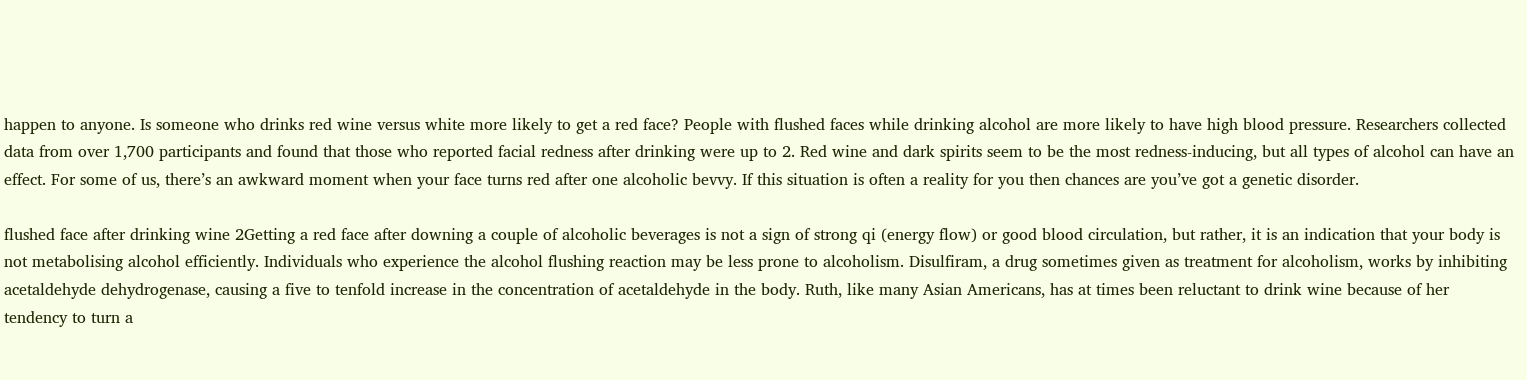happen to anyone. Is someone who drinks red wine versus white more likely to get a red face? People with flushed faces while drinking alcohol are more likely to have high blood pressure. Researchers collected data from over 1,700 participants and found that those who reported facial redness after drinking were up to 2. Red wine and dark spirits seem to be the most redness-inducing, but all types of alcohol can have an effect. For some of us, there’s an awkward moment when your face turns red after one alcoholic bevvy. If this situation is often a reality for you then chances are you’ve got a genetic disorder.

flushed face after drinking wine 2Getting a red face after downing a couple of alcoholic beverages is not a sign of strong qi (energy flow) or good blood circulation, but rather, it is an indication that your body is not metabolising alcohol efficiently. Individuals who experience the alcohol flushing reaction may be less prone to alcoholism. Disulfiram, a drug sometimes given as treatment for alcoholism, works by inhibiting acetaldehyde dehydrogenase, causing a five to tenfold increase in the concentration of acetaldehyde in the body. Ruth, like many Asian Americans, has at times been reluctant to drink wine because of her tendency to turn a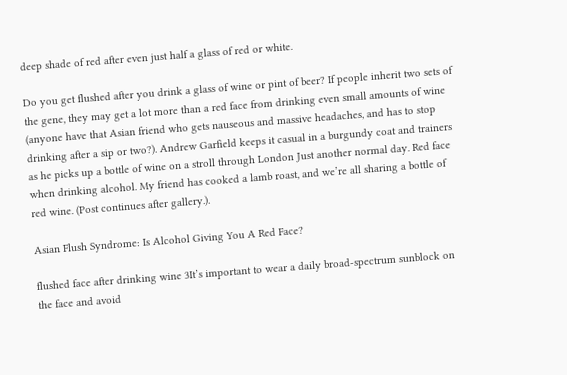deep shade of red after even just half a glass of red or white.

Do you get flushed after you drink a glass of wine or pint of beer? If people inherit two sets of the gene, they may get a lot more than a red face from drinking even small amounts of wine (anyone have that Asian friend who gets nauseous and massive headaches, and has to stop drinking after a sip or two?). Andrew Garfield keeps it casual in a burgundy coat and trainers as he picks up a bottle of wine on a stroll through London Just another normal day. Red face when drinking alcohol. My friend has cooked a lamb roast, and we’re all sharing a bottle of red wine. (Post continues after gallery.).

Asian Flush Syndrome: Is Alcohol Giving You A Red Face?

flushed face after drinking wine 3It’s important to wear a daily broad-spectrum sunblock on the face and avoid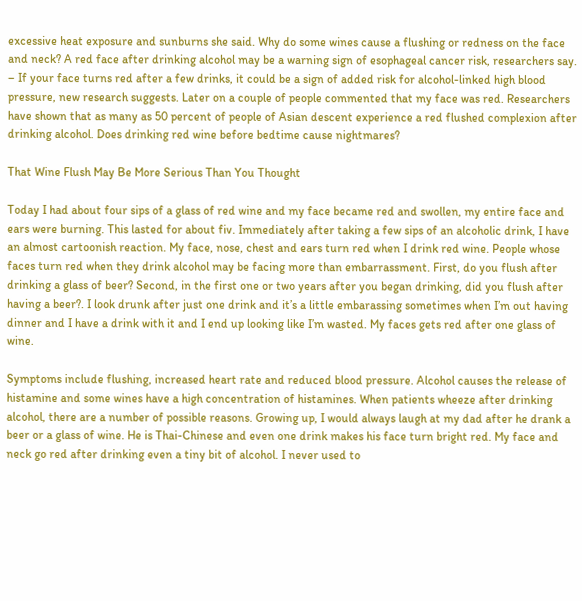excessive heat exposure and sunburns she said. Why do some wines cause a flushing or redness on the face and neck? A red face after drinking alcohol may be a warning sign of esophageal cancer risk, researchers say. – If your face turns red after a few drinks, it could be a sign of added risk for alcohol-linked high blood pressure, new research suggests. Later on a couple of people commented that my face was red. Researchers have shown that as many as 50 percent of people of Asian descent experience a red flushed complexion after drinking alcohol. Does drinking red wine before bedtime cause nightmares?

That Wine Flush May Be More Serious Than You Thought

Today I had about four sips of a glass of red wine and my face became red and swollen, my entire face and ears were burning. This lasted for about fiv. Immediately after taking a few sips of an alcoholic drink, I have an almost cartoonish reaction. My face, nose, chest and ears turn red when I drink red wine. People whose faces turn red when they drink alcohol may be facing more than embarrassment. First, do you flush after drinking a glass of beer? Second, in the first one or two years after you began drinking, did you flush after having a beer?. I look drunk after just one drink and it’s a little embarassing sometimes when I’m out having dinner and I have a drink with it and I end up looking like I’m wasted. My faces gets red after one glass of wine.

Symptoms include flushing, increased heart rate and reduced blood pressure. Alcohol causes the release of histamine and some wines have a high concentration of histamines. When patients wheeze after drinking alcohol, there are a number of possible reasons. Growing up, I would always laugh at my dad after he drank a beer or a glass of wine. He is Thai-Chinese and even one drink makes his face turn bright red. My face and neck go red after drinking even a tiny bit of alcohol. I never used to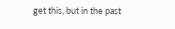get this, but in the past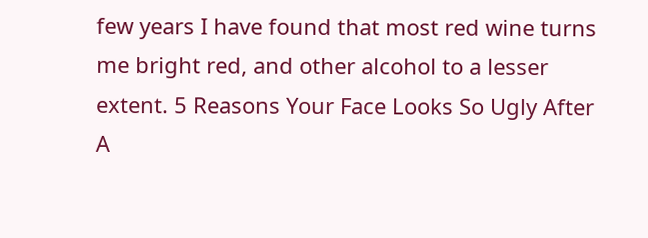few years I have found that most red wine turns me bright red, and other alcohol to a lesser extent. 5 Reasons Your Face Looks So Ugly After A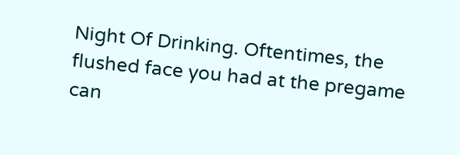Night Of Drinking. Oftentimes, the flushed face you had at the pregame can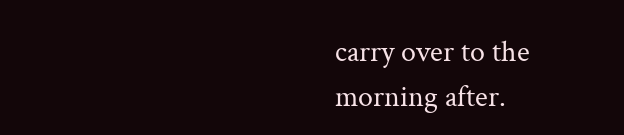carry over to the morning after.